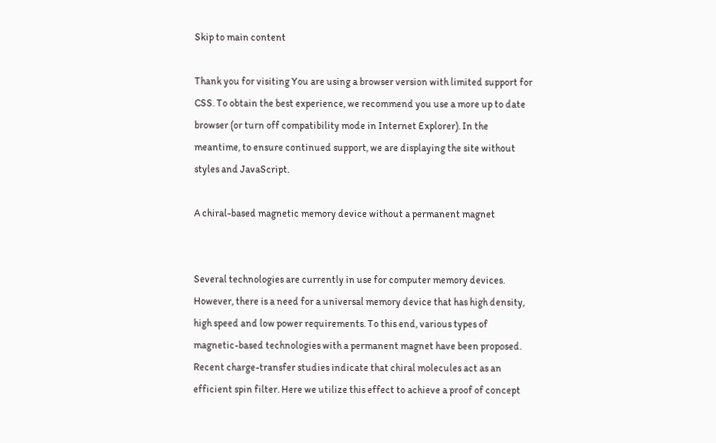Skip to main content

Thank you for visiting You are using a browser version with limited support for CSS. To obtain the best experience, we recommend you use a more up to date browser (or turn off compatibility mode in Internet Explorer). In the meantime, to ensure continued support, we are displaying the site without styles and JavaScript.

A chiral-based magnetic memory device without a permanent magnet


Several technologies are currently in use for computer memory devices. However, there is a need for a universal memory device that has high density, high speed and low power requirements. To this end, various types of magnetic-based technologies with a permanent magnet have been proposed. Recent charge-transfer studies indicate that chiral molecules act as an efficient spin filter. Here we utilize this effect to achieve a proof of concept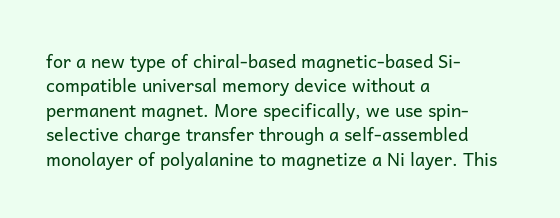for a new type of chiral-based magnetic-based Si-compatible universal memory device without a permanent magnet. More specifically, we use spin-selective charge transfer through a self-assembled monolayer of polyalanine to magnetize a Ni layer. This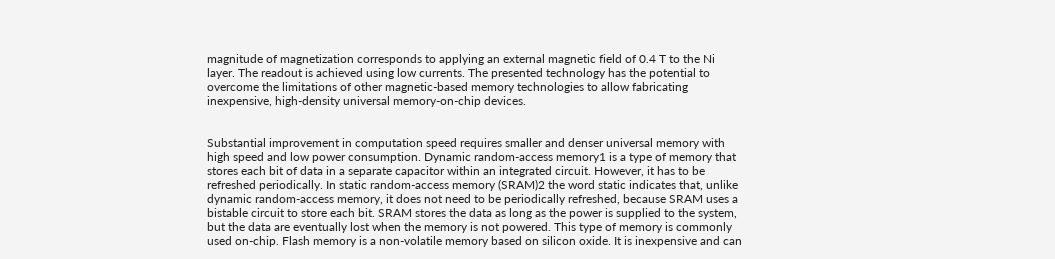magnitude of magnetization corresponds to applying an external magnetic field of 0.4 T to the Ni layer. The readout is achieved using low currents. The presented technology has the potential to overcome the limitations of other magnetic-based memory technologies to allow fabricating inexpensive, high-density universal memory-on-chip devices.


Substantial improvement in computation speed requires smaller and denser universal memory with high speed and low power consumption. Dynamic random-access memory1 is a type of memory that stores each bit of data in a separate capacitor within an integrated circuit. However, it has to be refreshed periodically. In static random-access memory (SRAM)2 the word static indicates that, unlike dynamic random-access memory, it does not need to be periodically refreshed, because SRAM uses a bistable circuit to store each bit. SRAM stores the data as long as the power is supplied to the system, but the data are eventually lost when the memory is not powered. This type of memory is commonly used on-chip. Flash memory is a non-volatile memory based on silicon oxide. It is inexpensive and can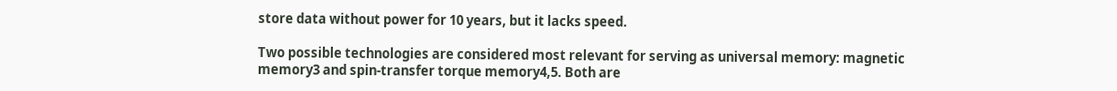store data without power for 10 years, but it lacks speed.

Two possible technologies are considered most relevant for serving as universal memory: magnetic memory3 and spin-transfer torque memory4,5. Both are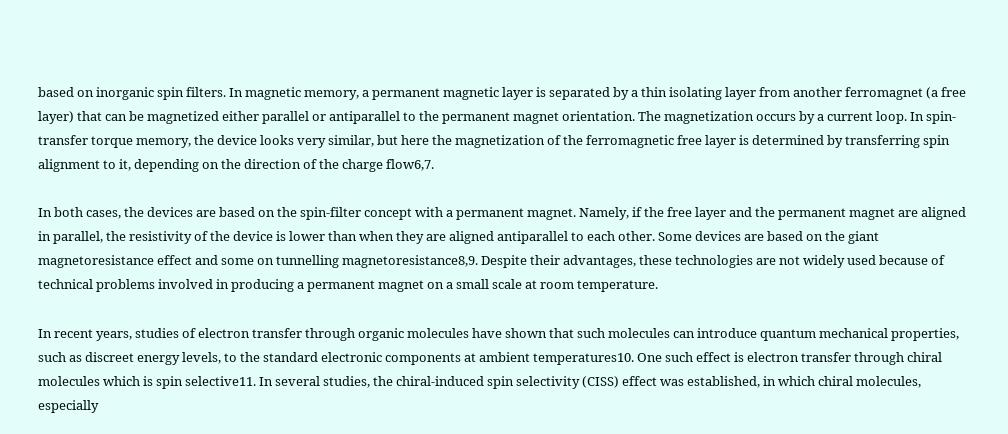based on inorganic spin filters. In magnetic memory, a permanent magnetic layer is separated by a thin isolating layer from another ferromagnet (a free layer) that can be magnetized either parallel or antiparallel to the permanent magnet orientation. The magnetization occurs by a current loop. In spin-transfer torque memory, the device looks very similar, but here the magnetization of the ferromagnetic free layer is determined by transferring spin alignment to it, depending on the direction of the charge flow6,7.

In both cases, the devices are based on the spin-filter concept with a permanent magnet. Namely, if the free layer and the permanent magnet are aligned in parallel, the resistivity of the device is lower than when they are aligned antiparallel to each other. Some devices are based on the giant magnetoresistance effect and some on tunnelling magnetoresistance8,9. Despite their advantages, these technologies are not widely used because of technical problems involved in producing a permanent magnet on a small scale at room temperature.

In recent years, studies of electron transfer through organic molecules have shown that such molecules can introduce quantum mechanical properties, such as discreet energy levels, to the standard electronic components at ambient temperatures10. One such effect is electron transfer through chiral molecules which is spin selective11. In several studies, the chiral-induced spin selectivity (CISS) effect was established, in which chiral molecules, especially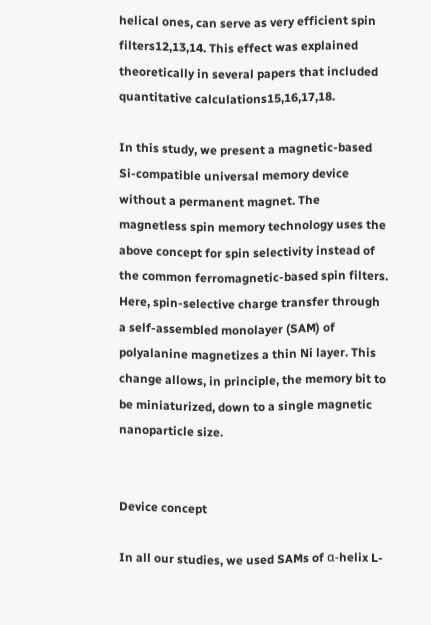helical ones, can serve as very efficient spin filters12,13,14. This effect was explained theoretically in several papers that included quantitative calculations15,16,17,18.

In this study, we present a magnetic-based Si-compatible universal memory device without a permanent magnet. The magnetless spin memory technology uses the above concept for spin selectivity instead of the common ferromagnetic-based spin filters. Here, spin-selective charge transfer through a self-assembled monolayer (SAM) of polyalanine magnetizes a thin Ni layer. This change allows, in principle, the memory bit to be miniaturized, down to a single magnetic nanoparticle size.


Device concept

In all our studies, we used SAMs of α-helix L-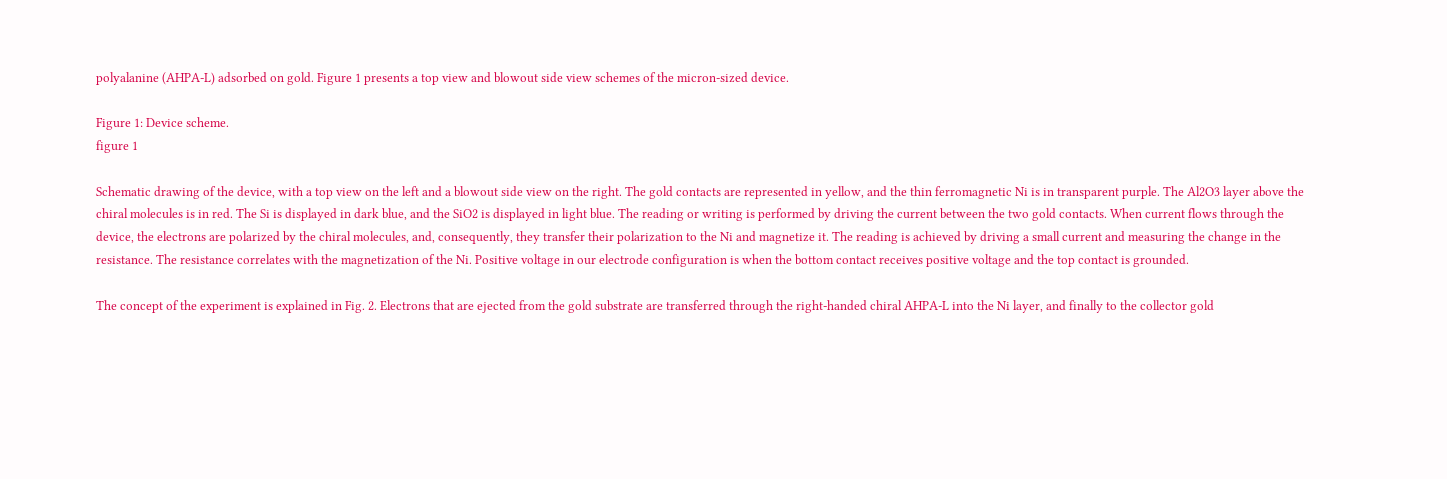polyalanine (AHPA-L) adsorbed on gold. Figure 1 presents a top view and blowout side view schemes of the micron-sized device.

Figure 1: Device scheme.
figure 1

Schematic drawing of the device, with a top view on the left and a blowout side view on the right. The gold contacts are represented in yellow, and the thin ferromagnetic Ni is in transparent purple. The Al2O3 layer above the chiral molecules is in red. The Si is displayed in dark blue, and the SiO2 is displayed in light blue. The reading or writing is performed by driving the current between the two gold contacts. When current flows through the device, the electrons are polarized by the chiral molecules, and, consequently, they transfer their polarization to the Ni and magnetize it. The reading is achieved by driving a small current and measuring the change in the resistance. The resistance correlates with the magnetization of the Ni. Positive voltage in our electrode configuration is when the bottom contact receives positive voltage and the top contact is grounded.

The concept of the experiment is explained in Fig. 2. Electrons that are ejected from the gold substrate are transferred through the right-handed chiral AHPA-L into the Ni layer, and finally to the collector gold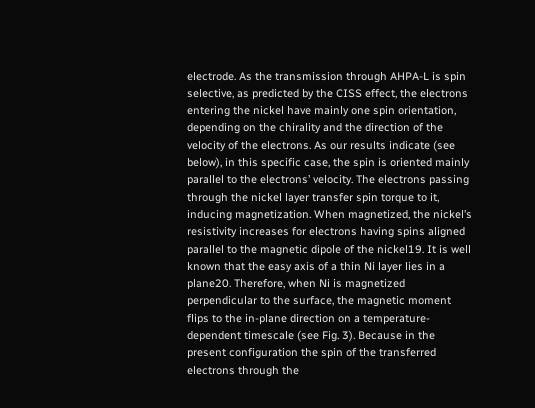electrode. As the transmission through AHPA-L is spin selective, as predicted by the CISS effect, the electrons entering the nickel have mainly one spin orientation, depending on the chirality and the direction of the velocity of the electrons. As our results indicate (see below), in this specific case, the spin is oriented mainly parallel to the electrons’ velocity. The electrons passing through the nickel layer transfer spin torque to it, inducing magnetization. When magnetized, the nickel’s resistivity increases for electrons having spins aligned parallel to the magnetic dipole of the nickel19. It is well known that the easy axis of a thin Ni layer lies in a plane20. Therefore, when Ni is magnetized perpendicular to the surface, the magnetic moment flips to the in-plane direction on a temperature-dependent timescale (see Fig. 3). Because in the present configuration the spin of the transferred electrons through the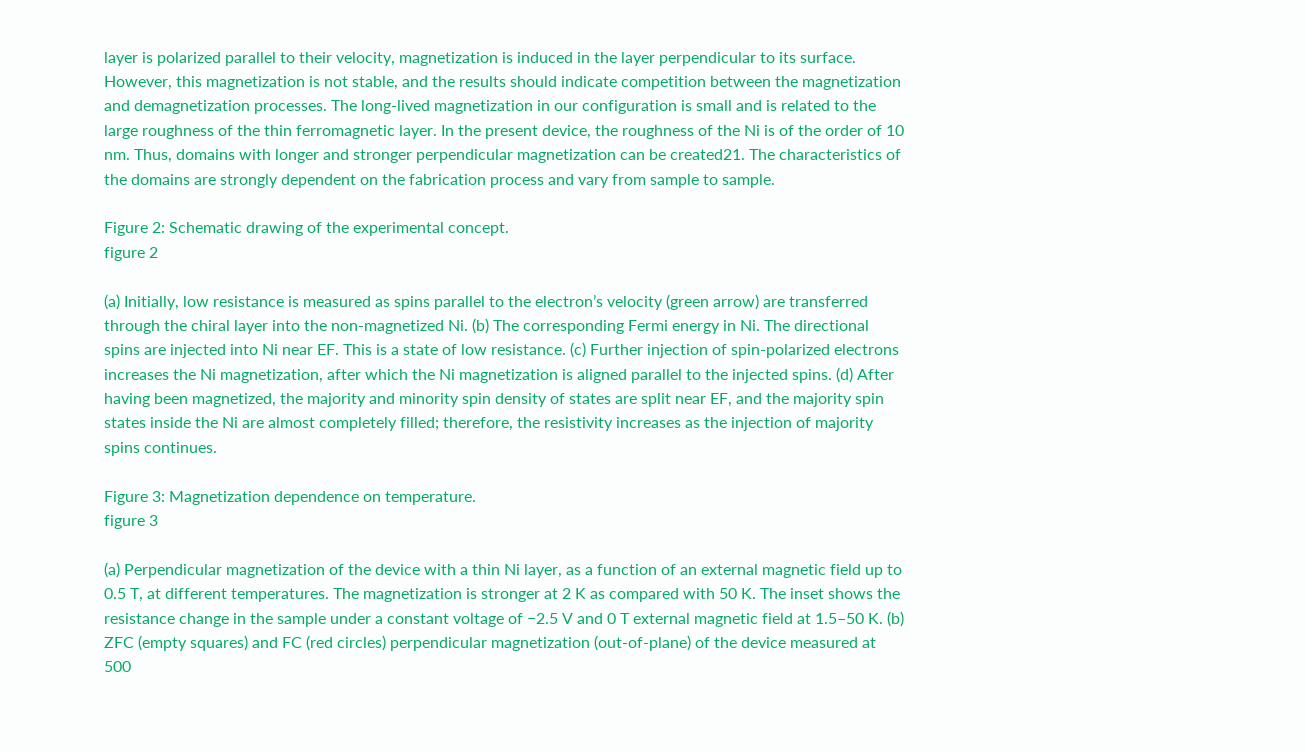layer is polarized parallel to their velocity, magnetization is induced in the layer perpendicular to its surface. However, this magnetization is not stable, and the results should indicate competition between the magnetization and demagnetization processes. The long-lived magnetization in our configuration is small and is related to the large roughness of the thin ferromagnetic layer. In the present device, the roughness of the Ni is of the order of 10 nm. Thus, domains with longer and stronger perpendicular magnetization can be created21. The characteristics of the domains are strongly dependent on the fabrication process and vary from sample to sample.

Figure 2: Schematic drawing of the experimental concept.
figure 2

(a) Initially, low resistance is measured as spins parallel to the electron’s velocity (green arrow) are transferred through the chiral layer into the non-magnetized Ni. (b) The corresponding Fermi energy in Ni. The directional spins are injected into Ni near EF. This is a state of low resistance. (c) Further injection of spin-polarized electrons increases the Ni magnetization, after which the Ni magnetization is aligned parallel to the injected spins. (d) After having been magnetized, the majority and minority spin density of states are split near EF, and the majority spin states inside the Ni are almost completely filled; therefore, the resistivity increases as the injection of majority spins continues.

Figure 3: Magnetization dependence on temperature.
figure 3

(a) Perpendicular magnetization of the device with a thin Ni layer, as a function of an external magnetic field up to 0.5 T, at different temperatures. The magnetization is stronger at 2 K as compared with 50 K. The inset shows the resistance change in the sample under a constant voltage of −2.5 V and 0 T external magnetic field at 1.5–50 K. (b) ZFC (empty squares) and FC (red circles) perpendicular magnetization (out-of-plane) of the device measured at 500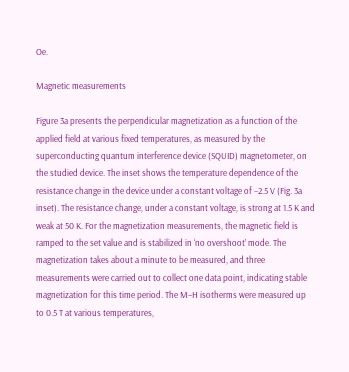Oe.

Magnetic measurements

Figure 3a presents the perpendicular magnetization as a function of the applied field at various fixed temperatures, as measured by the superconducting quantum interference device (SQUID) magnetometer, on the studied device. The inset shows the temperature dependence of the resistance change in the device under a constant voltage of −2.5 V (Fig. 3a inset). The resistance change, under a constant voltage, is strong at 1.5 K and weak at 50 K. For the magnetization measurements, the magnetic field is ramped to the set value and is stabilized in ‘no overshoot’ mode. The magnetization takes about a minute to be measured, and three measurements were carried out to collect one data point, indicating stable magnetization for this time period. The M–H isotherms were measured up to 0.5 T at various temperatures,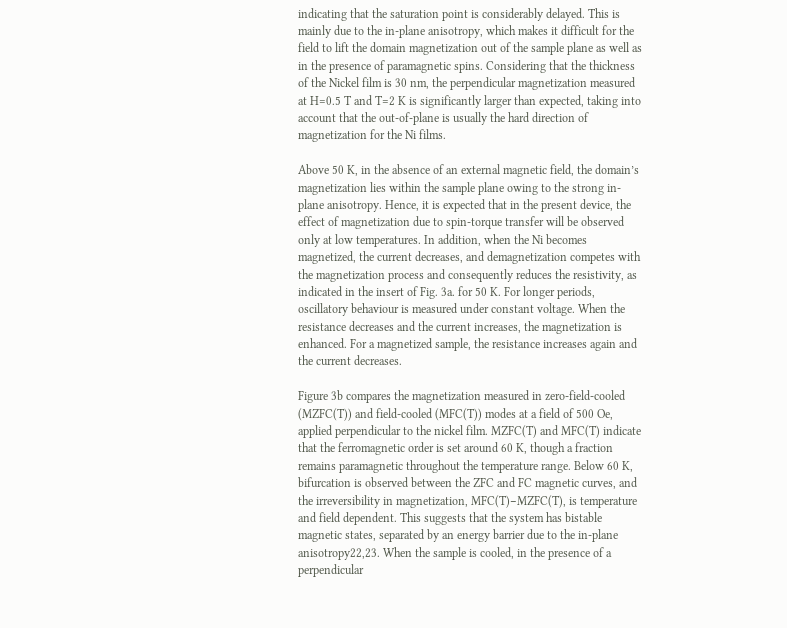indicating that the saturation point is considerably delayed. This is mainly due to the in-plane anisotropy, which makes it difficult for the field to lift the domain magnetization out of the sample plane as well as in the presence of paramagnetic spins. Considering that the thickness of the Nickel film is 30 nm, the perpendicular magnetization measured at H=0.5 T and T=2 K is significantly larger than expected, taking into account that the out-of-plane is usually the hard direction of magnetization for the Ni films.

Above 50 K, in the absence of an external magnetic field, the domain’s magnetization lies within the sample plane owing to the strong in-plane anisotropy. Hence, it is expected that in the present device, the effect of magnetization due to spin-torque transfer will be observed only at low temperatures. In addition, when the Ni becomes magnetized, the current decreases, and demagnetization competes with the magnetization process and consequently reduces the resistivity, as indicated in the insert of Fig. 3a. for 50 K. For longer periods, oscillatory behaviour is measured under constant voltage. When the resistance decreases and the current increases, the magnetization is enhanced. For a magnetized sample, the resistance increases again and the current decreases.

Figure 3b compares the magnetization measured in zero-field-cooled (MZFC(T)) and field-cooled (MFC(T)) modes at a field of 500 Oe, applied perpendicular to the nickel film. MZFC(T) and MFC(T) indicate that the ferromagnetic order is set around 60 K, though a fraction remains paramagnetic throughout the temperature range. Below 60 K, bifurcation is observed between the ZFC and FC magnetic curves, and the irreversibility in magnetization, MFC(T)−MZFC(T), is temperature and field dependent. This suggests that the system has bistable magnetic states, separated by an energy barrier due to the in-plane anisotropy22,23. When the sample is cooled, in the presence of a perpendicular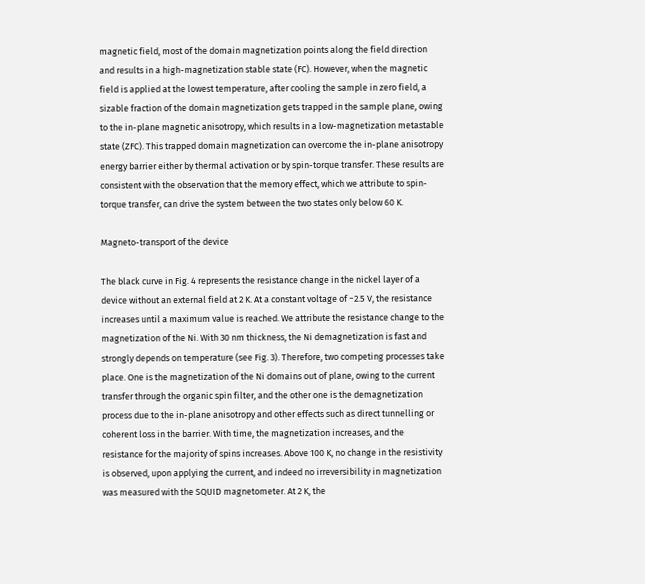magnetic field, most of the domain magnetization points along the field direction and results in a high-magnetization stable state (FC). However, when the magnetic field is applied at the lowest temperature, after cooling the sample in zero field, a sizable fraction of the domain magnetization gets trapped in the sample plane, owing to the in-plane magnetic anisotropy, which results in a low-magnetization metastable state (ZFC). This trapped domain magnetization can overcome the in-plane anisotropy energy barrier either by thermal activation or by spin-torque transfer. These results are consistent with the observation that the memory effect, which we attribute to spin-torque transfer, can drive the system between the two states only below 60 K.

Magneto-transport of the device

The black curve in Fig. 4 represents the resistance change in the nickel layer of a device without an external field at 2 K. At a constant voltage of −2.5 V, the resistance increases until a maximum value is reached. We attribute the resistance change to the magnetization of the Ni. With 30 nm thickness, the Ni demagnetization is fast and strongly depends on temperature (see Fig. 3). Therefore, two competing processes take place. One is the magnetization of the Ni domains out of plane, owing to the current transfer through the organic spin filter, and the other one is the demagnetization process due to the in-plane anisotropy and other effects such as direct tunnelling or coherent loss in the barrier. With time, the magnetization increases, and the resistance for the majority of spins increases. Above 100 K, no change in the resistivity is observed, upon applying the current, and indeed no irreversibility in magnetization was measured with the SQUID magnetometer. At 2 K, the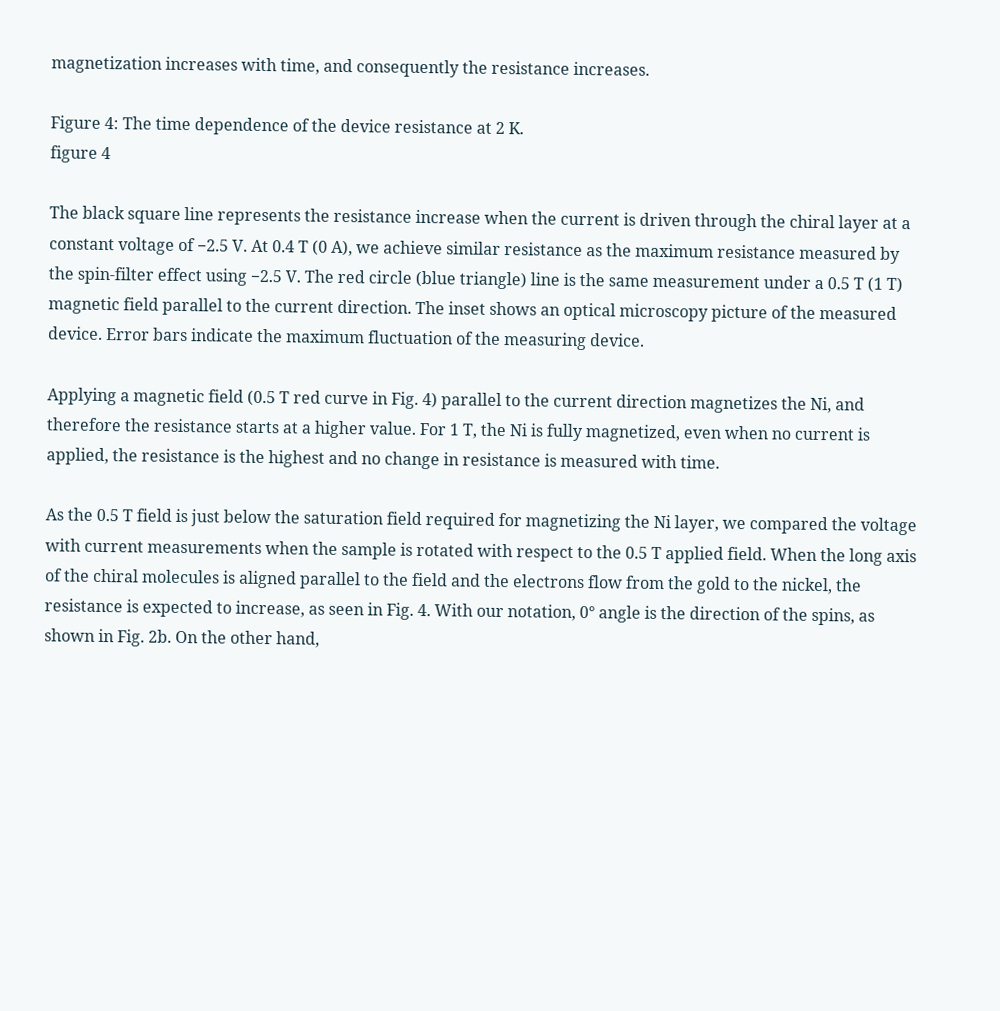magnetization increases with time, and consequently the resistance increases.

Figure 4: The time dependence of the device resistance at 2 K.
figure 4

The black square line represents the resistance increase when the current is driven through the chiral layer at a constant voltage of −2.5 V. At 0.4 T (0 A), we achieve similar resistance as the maximum resistance measured by the spin-filter effect using −2.5 V. The red circle (blue triangle) line is the same measurement under a 0.5 T (1 T) magnetic field parallel to the current direction. The inset shows an optical microscopy picture of the measured device. Error bars indicate the maximum fluctuation of the measuring device.

Applying a magnetic field (0.5 T red curve in Fig. 4) parallel to the current direction magnetizes the Ni, and therefore the resistance starts at a higher value. For 1 T, the Ni is fully magnetized, even when no current is applied, the resistance is the highest and no change in resistance is measured with time.

As the 0.5 T field is just below the saturation field required for magnetizing the Ni layer, we compared the voltage with current measurements when the sample is rotated with respect to the 0.5 T applied field. When the long axis of the chiral molecules is aligned parallel to the field and the electrons flow from the gold to the nickel, the resistance is expected to increase, as seen in Fig. 4. With our notation, 0° angle is the direction of the spins, as shown in Fig. 2b. On the other hand,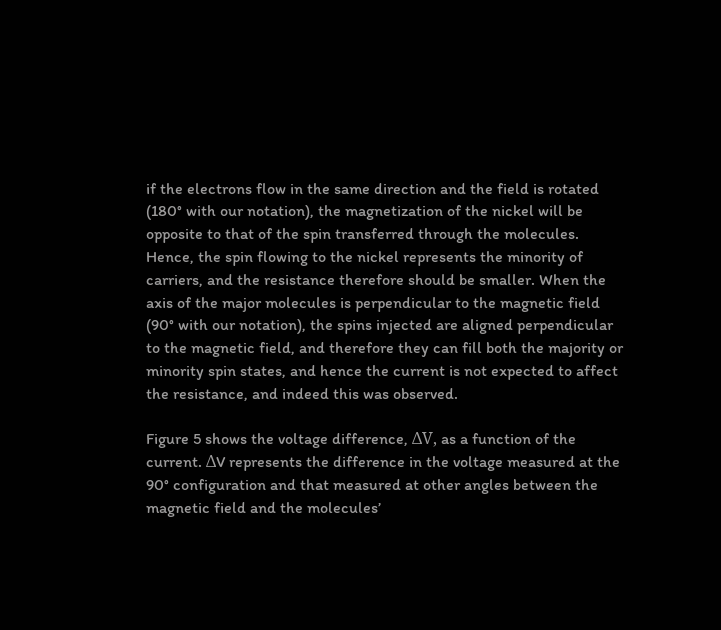if the electrons flow in the same direction and the field is rotated (180° with our notation), the magnetization of the nickel will be opposite to that of the spin transferred through the molecules. Hence, the spin flowing to the nickel represents the minority of carriers, and the resistance therefore should be smaller. When the axis of the major molecules is perpendicular to the magnetic field (90° with our notation), the spins injected are aligned perpendicular to the magnetic field, and therefore they can fill both the majority or minority spin states, and hence the current is not expected to affect the resistance, and indeed this was observed.

Figure 5 shows the voltage difference, ΔV, as a function of the current. ΔV represents the difference in the voltage measured at the 90° configuration and that measured at other angles between the magnetic field and the molecules’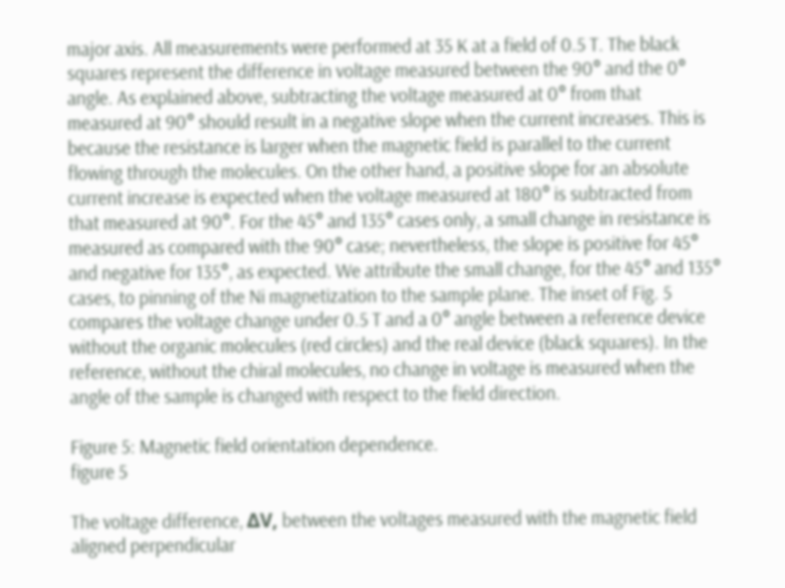major axis. All measurements were performed at 35 K at a field of 0.5 T. The black squares represent the difference in voltage measured between the 90° and the 0° angle. As explained above, subtracting the voltage measured at 0° from that measured at 90° should result in a negative slope when the current increases. This is because the resistance is larger when the magnetic field is parallel to the current flowing through the molecules. On the other hand, a positive slope for an absolute current increase is expected when the voltage measured at 180° is subtracted from that measured at 90°. For the 45° and 135° cases only, a small change in resistance is measured as compared with the 90° case; nevertheless, the slope is positive for 45° and negative for 135°, as expected. We attribute the small change, for the 45° and 135° cases, to pinning of the Ni magnetization to the sample plane. The inset of Fig. 5 compares the voltage change under 0.5 T and a 0° angle between a reference device without the organic molecules (red circles) and the real device (black squares). In the reference, without the chiral molecules, no change in voltage is measured when the angle of the sample is changed with respect to the field direction.

Figure 5: Magnetic field orientation dependence.
figure 5

The voltage difference, ΔV, between the voltages measured with the magnetic field aligned perpendicular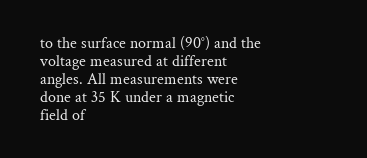to the surface normal (90°) and the voltage measured at different angles. All measurements were done at 35 K under a magnetic field of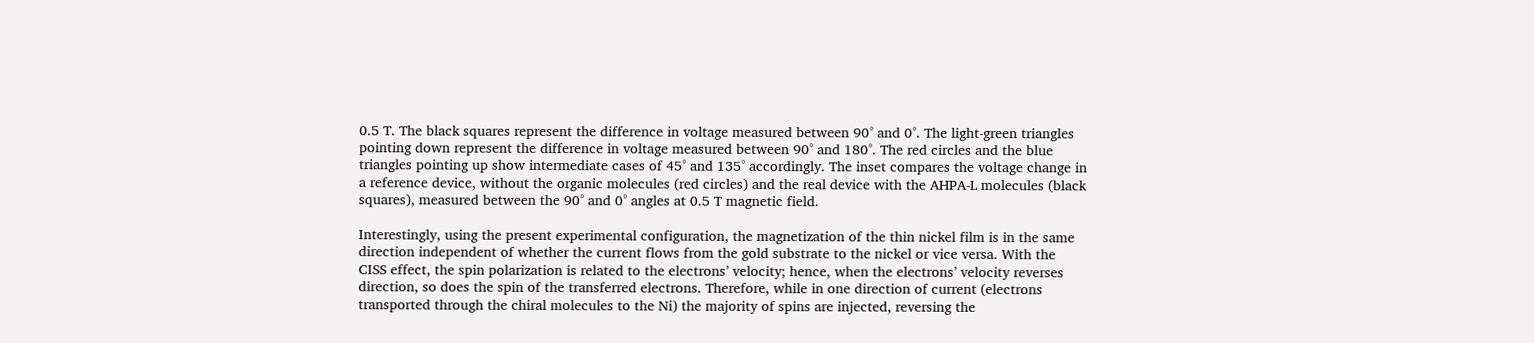0.5 T. The black squares represent the difference in voltage measured between 90° and 0°. The light-green triangles pointing down represent the difference in voltage measured between 90° and 180°. The red circles and the blue triangles pointing up show intermediate cases of 45° and 135° accordingly. The inset compares the voltage change in a reference device, without the organic molecules (red circles) and the real device with the AHPA-L molecules (black squares), measured between the 90° and 0° angles at 0.5 T magnetic field.

Interestingly, using the present experimental configuration, the magnetization of the thin nickel film is in the same direction independent of whether the current flows from the gold substrate to the nickel or vice versa. With the CISS effect, the spin polarization is related to the electrons’ velocity; hence, when the electrons’ velocity reverses direction, so does the spin of the transferred electrons. Therefore, while in one direction of current (electrons transported through the chiral molecules to the Ni) the majority of spins are injected, reversing the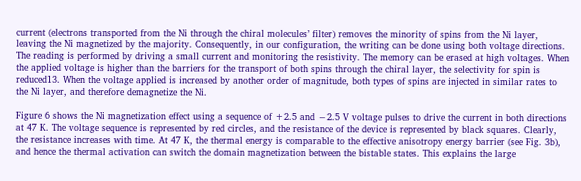current (electrons transported from the Ni through the chiral molecules’ filter) removes the minority of spins from the Ni layer, leaving the Ni magnetized by the majority. Consequently, in our configuration, the writing can be done using both voltage directions. The reading is performed by driving a small current and monitoring the resistivity. The memory can be erased at high voltages. When the applied voltage is higher than the barriers for the transport of both spins through the chiral layer, the selectivity for spin is reduced13. When the voltage applied is increased by another order of magnitude, both types of spins are injected in similar rates to the Ni layer, and therefore demagnetize the Ni.

Figure 6 shows the Ni magnetization effect using a sequence of +2.5 and −2.5 V voltage pulses to drive the current in both directions at 47 K. The voltage sequence is represented by red circles, and the resistance of the device is represented by black squares. Clearly, the resistance increases with time. At 47 K, the thermal energy is comparable to the effective anisotropy energy barrier (see Fig. 3b), and hence the thermal activation can switch the domain magnetization between the bistable states. This explains the large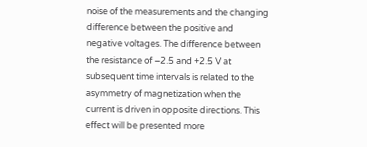noise of the measurements and the changing difference between the positive and negative voltages. The difference between the resistance of −2.5 and +2.5 V at subsequent time intervals is related to the asymmetry of magnetization when the current is driven in opposite directions. This effect will be presented more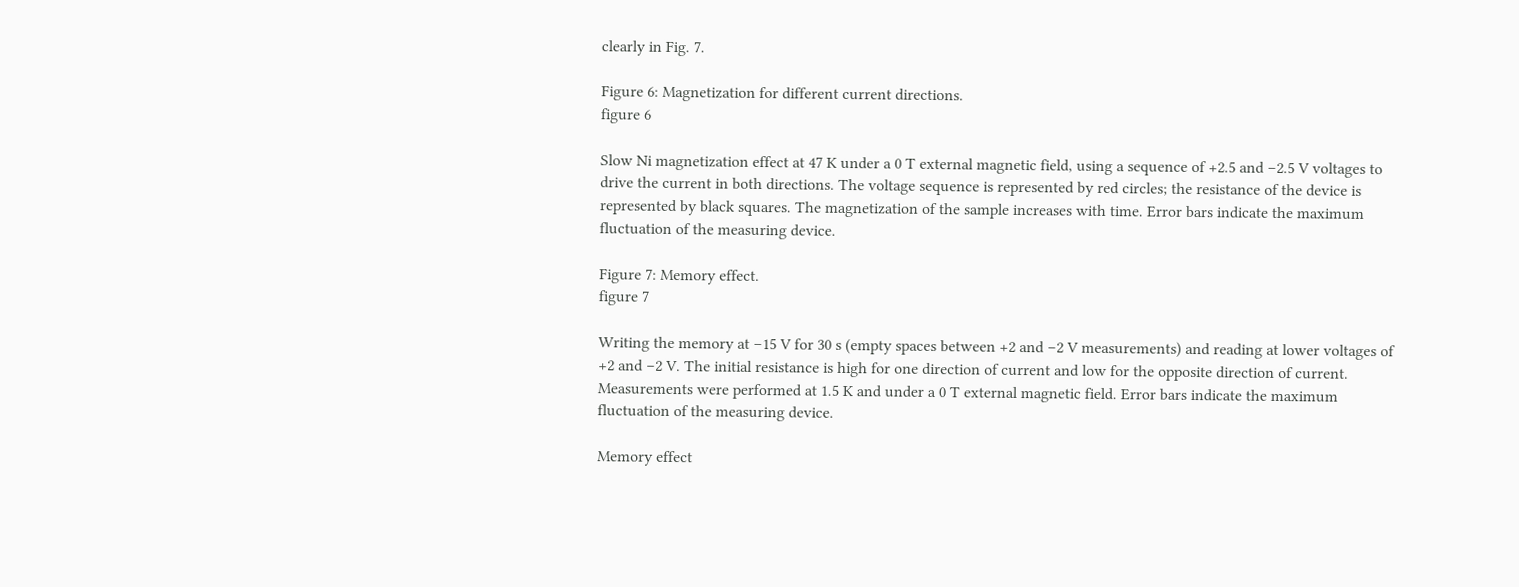clearly in Fig. 7.

Figure 6: Magnetization for different current directions.
figure 6

Slow Ni magnetization effect at 47 K under a 0 T external magnetic field, using a sequence of +2.5 and −2.5 V voltages to drive the current in both directions. The voltage sequence is represented by red circles; the resistance of the device is represented by black squares. The magnetization of the sample increases with time. Error bars indicate the maximum fluctuation of the measuring device.

Figure 7: Memory effect.
figure 7

Writing the memory at −15 V for 30 s (empty spaces between +2 and −2 V measurements) and reading at lower voltages of +2 and −2 V. The initial resistance is high for one direction of current and low for the opposite direction of current. Measurements were performed at 1.5 K and under a 0 T external magnetic field. Error bars indicate the maximum fluctuation of the measuring device.

Memory effect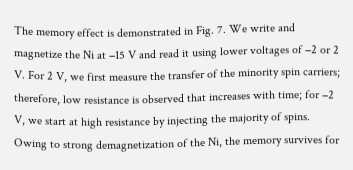The memory effect is demonstrated in Fig. 7. We write and magnetize the Ni at −15 V and read it using lower voltages of −2 or 2 V. For 2 V, we first measure the transfer of the minority spin carriers; therefore, low resistance is observed that increases with time; for −2 V, we start at high resistance by injecting the majority of spins. Owing to strong demagnetization of the Ni, the memory survives for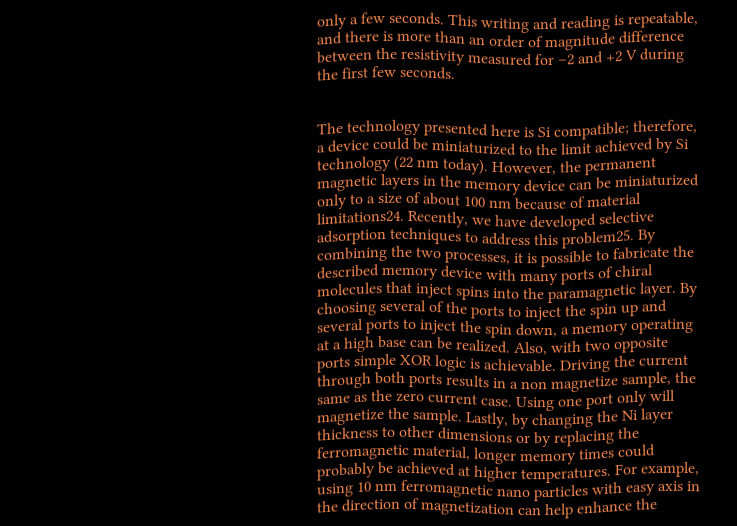only a few seconds. This writing and reading is repeatable, and there is more than an order of magnitude difference between the resistivity measured for −2 and +2 V during the first few seconds.


The technology presented here is Si compatible; therefore, a device could be miniaturized to the limit achieved by Si technology (22 nm today). However, the permanent magnetic layers in the memory device can be miniaturized only to a size of about 100 nm because of material limitations24. Recently, we have developed selective adsorption techniques to address this problem25. By combining the two processes, it is possible to fabricate the described memory device with many ports of chiral molecules that inject spins into the paramagnetic layer. By choosing several of the ports to inject the spin up and several ports to inject the spin down, a memory operating at a high base can be realized. Also, with two opposite ports simple XOR logic is achievable. Driving the current through both ports results in a non magnetize sample, the same as the zero current case. Using one port only will magnetize the sample. Lastly, by changing the Ni layer thickness to other dimensions or by replacing the ferromagnetic material, longer memory times could probably be achieved at higher temperatures. For example, using 10 nm ferromagnetic nano particles with easy axis in the direction of magnetization can help enhance the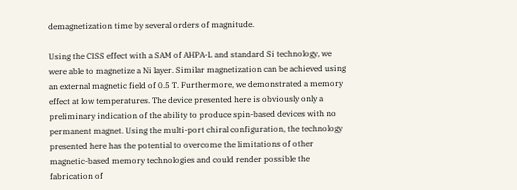demagnetization time by several orders of magnitude.

Using the CISS effect with a SAM of AHPA-L and standard Si technology, we were able to magnetize a Ni layer. Similar magnetization can be achieved using an external magnetic field of 0.5 T. Furthermore, we demonstrated a memory effect at low temperatures. The device presented here is obviously only a preliminary indication of the ability to produce spin-based devices with no permanent magnet. Using the multi-port chiral configuration, the technology presented here has the potential to overcome the limitations of other magnetic-based memory technologies and could render possible the fabrication of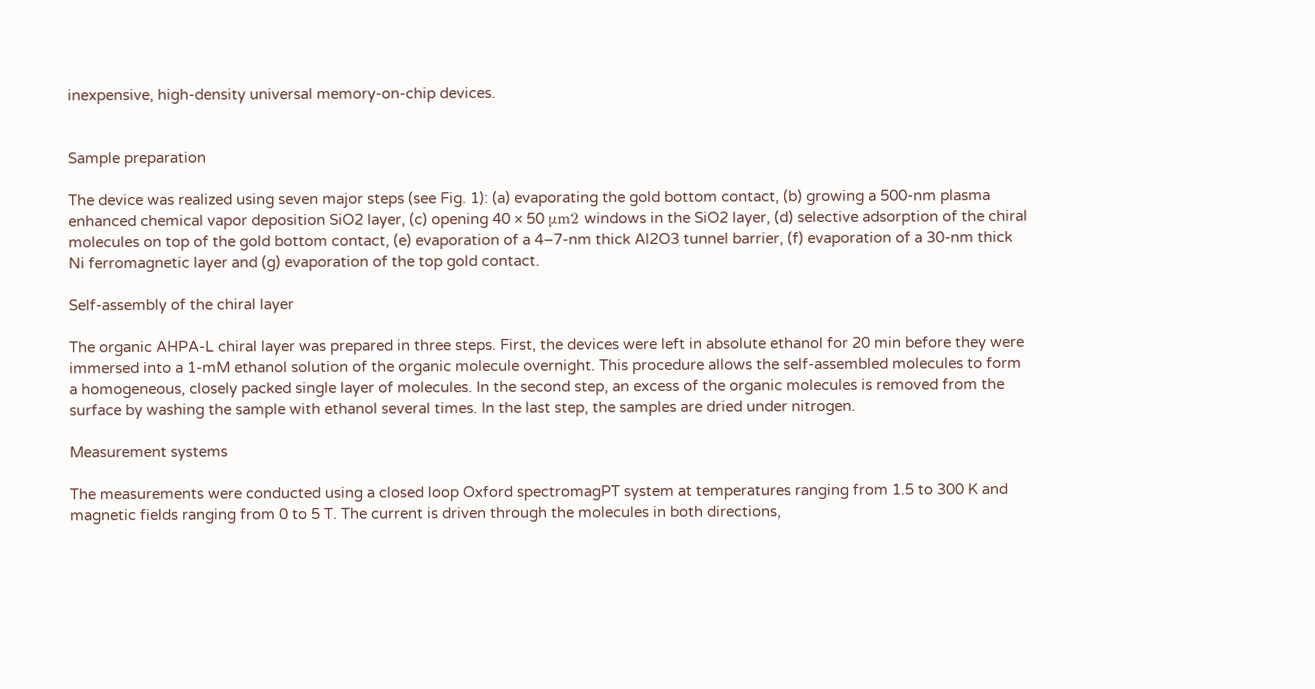inexpensive, high-density universal memory-on-chip devices.


Sample preparation

The device was realized using seven major steps (see Fig. 1): (a) evaporating the gold bottom contact, (b) growing a 500-nm plasma enhanced chemical vapor deposition SiO2 layer, (c) opening 40 × 50 μm2 windows in the SiO2 layer, (d) selective adsorption of the chiral molecules on top of the gold bottom contact, (e) evaporation of a 4–7-nm thick Al2O3 tunnel barrier, (f) evaporation of a 30-nm thick Ni ferromagnetic layer and (g) evaporation of the top gold contact.

Self-assembly of the chiral layer

The organic AHPA-L chiral layer was prepared in three steps. First, the devices were left in absolute ethanol for 20 min before they were immersed into a 1-mM ethanol solution of the organic molecule overnight. This procedure allows the self-assembled molecules to form a homogeneous, closely packed single layer of molecules. In the second step, an excess of the organic molecules is removed from the surface by washing the sample with ethanol several times. In the last step, the samples are dried under nitrogen.

Measurement systems

The measurements were conducted using a closed loop Oxford spectromagPT system at temperatures ranging from 1.5 to 300 K and magnetic fields ranging from 0 to 5 T. The current is driven through the molecules in both directions,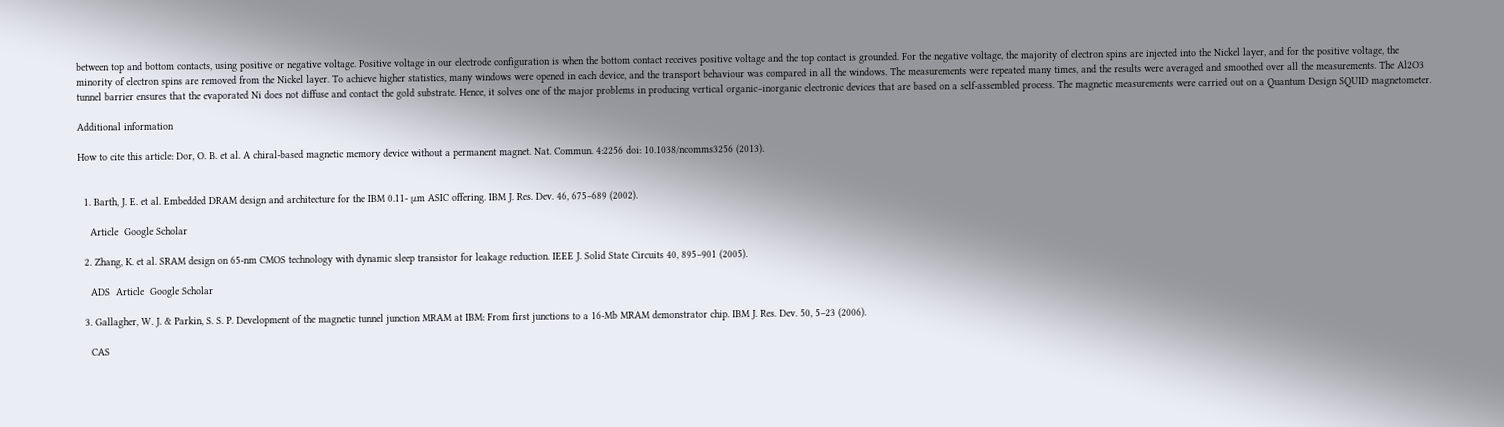between top and bottom contacts, using positive or negative voltage. Positive voltage in our electrode configuration is when the bottom contact receives positive voltage and the top contact is grounded. For the negative voltage, the majority of electron spins are injected into the Nickel layer, and for the positive voltage, the minority of electron spins are removed from the Nickel layer. To achieve higher statistics, many windows were opened in each device, and the transport behaviour was compared in all the windows. The measurements were repeated many times, and the results were averaged and smoothed over all the measurements. The Al2O3 tunnel barrier ensures that the evaporated Ni does not diffuse and contact the gold substrate. Hence, it solves one of the major problems in producing vertical organic–inorganic electronic devices that are based on a self-assembled process. The magnetic measurements were carried out on a Quantum Design SQUID magnetometer.

Additional information

How to cite this article: Dor, O. B. et al. A chiral-based magnetic memory device without a permanent magnet. Nat. Commun. 4:2256 doi: 10.1038/ncomms3256 (2013).


  1. Barth, J. E. et al. Embedded DRAM design and architecture for the IBM 0.11- μm ASIC offering. IBM J. Res. Dev. 46, 675–689 (2002).

    Article  Google Scholar

  2. Zhang, K. et al. SRAM design on 65-nm CMOS technology with dynamic sleep transistor for leakage reduction. IEEE J. Solid State Circuits 40, 895–901 (2005).

    ADS  Article  Google Scholar

  3. Gallagher, W. J. & Parkin, S. S. P. Development of the magnetic tunnel junction MRAM at IBM: From first junctions to a 16-Mb MRAM demonstrator chip. IBM J. Res. Dev. 50, 5–23 (2006).

    CAS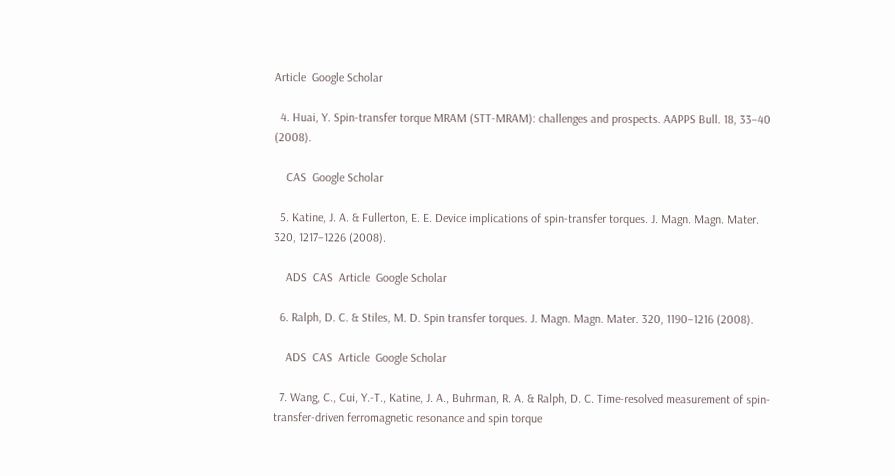Article  Google Scholar

  4. Huai, Y. Spin-transfer torque MRAM (STT-MRAM): challenges and prospects. AAPPS Bull. 18, 33–40 (2008).

    CAS  Google Scholar

  5. Katine, J. A. & Fullerton, E. E. Device implications of spin-transfer torques. J. Magn. Magn. Mater. 320, 1217–1226 (2008).

    ADS  CAS  Article  Google Scholar

  6. Ralph, D. C. & Stiles, M. D. Spin transfer torques. J. Magn. Magn. Mater. 320, 1190–1216 (2008).

    ADS  CAS  Article  Google Scholar

  7. Wang, C., Cui, Y.-T., Katine, J. A., Buhrman, R. A. & Ralph, D. C. Time-resolved measurement of spin-transfer-driven ferromagnetic resonance and spin torque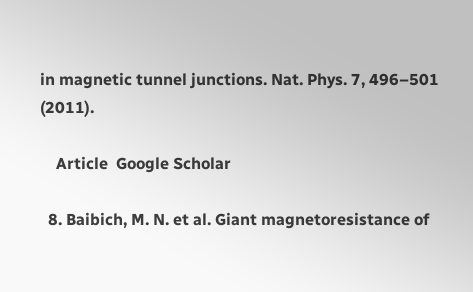in magnetic tunnel junctions. Nat. Phys. 7, 496–501 (2011).

    Article  Google Scholar

  8. Baibich, M. N. et al. Giant magnetoresistance of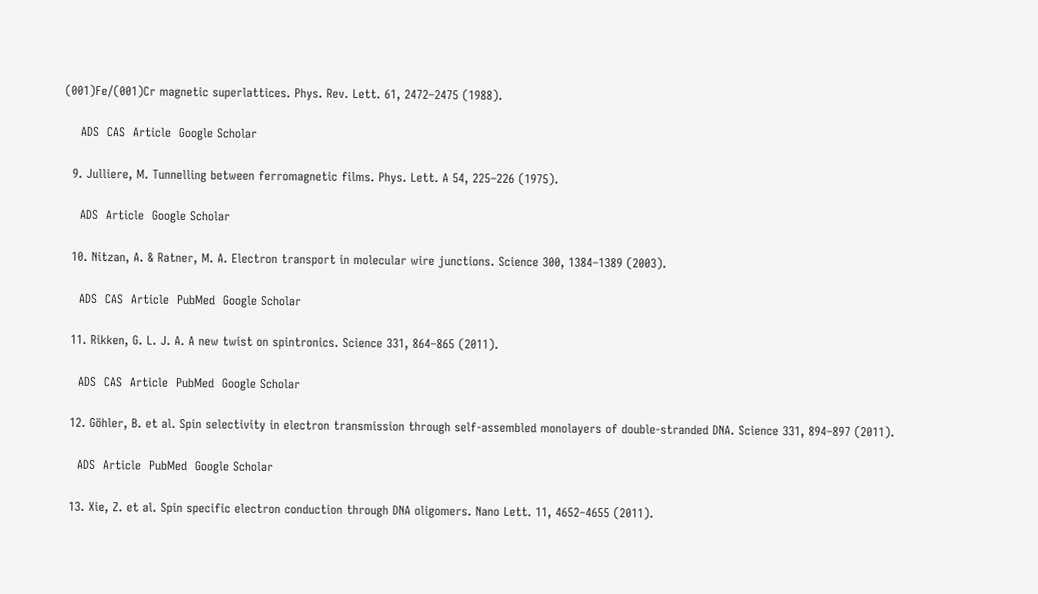(001)Fe/(001)Cr magnetic superlattices. Phys. Rev. Lett. 61, 2472–2475 (1988).

    ADS  CAS  Article  Google Scholar

  9. Julliere, M. Tunnelling between ferromagnetic films. Phys. Lett. A 54, 225–226 (1975).

    ADS  Article  Google Scholar

  10. Nitzan, A. & Ratner, M. A. Electron transport in molecular wire junctions. Science 300, 1384–1389 (2003).

    ADS  CAS  Article  PubMed  Google Scholar

  11. Rikken, G. L. J. A. A new twist on spintronics. Science 331, 864–865 (2011).

    ADS  CAS  Article  PubMed  Google Scholar

  12. Göhler, B. et al. Spin selectivity in electron transmission through self-assembled monolayers of double-stranded DNA. Science 331, 894–897 (2011).

    ADS  Article  PubMed  Google Scholar

  13. Xie, Z. et al. Spin specific electron conduction through DNA oligomers. Nano Lett. 11, 4652–4655 (2011).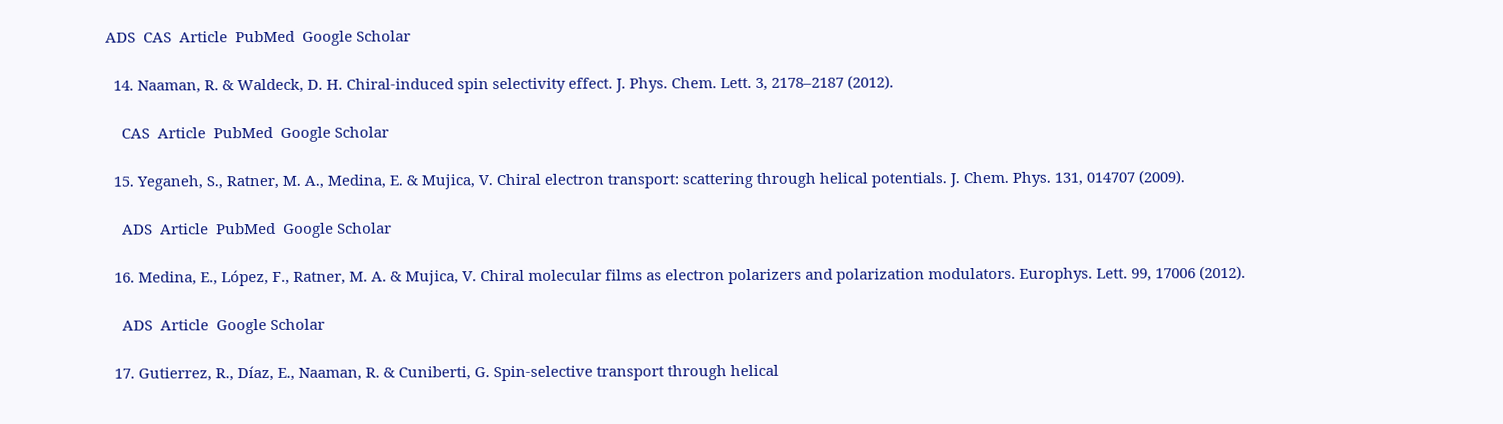ADS  CAS  Article  PubMed  Google Scholar

  14. Naaman, R. & Waldeck, D. H. Chiral-induced spin selectivity effect. J. Phys. Chem. Lett. 3, 2178–2187 (2012).

    CAS  Article  PubMed  Google Scholar

  15. Yeganeh, S., Ratner, M. A., Medina, E. & Mujica, V. Chiral electron transport: scattering through helical potentials. J. Chem. Phys. 131, 014707 (2009).

    ADS  Article  PubMed  Google Scholar

  16. Medina, E., López, F., Ratner, M. A. & Mujica, V. Chiral molecular films as electron polarizers and polarization modulators. Europhys. Lett. 99, 17006 (2012).

    ADS  Article  Google Scholar

  17. Gutierrez, R., Díaz, E., Naaman, R. & Cuniberti, G. Spin-selective transport through helical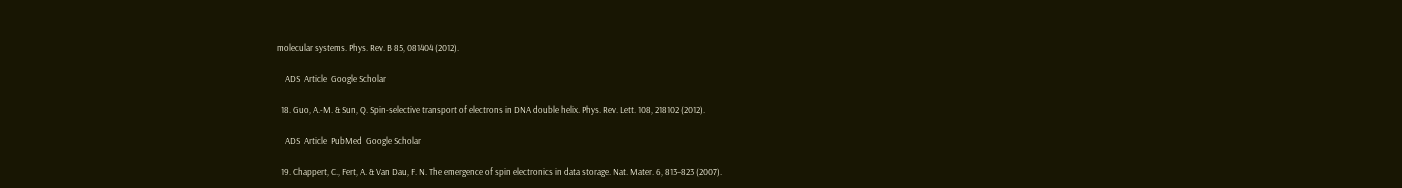molecular systems. Phys. Rev. B 85, 081404 (2012).

    ADS  Article  Google Scholar

  18. Guo, A.-M. & Sun, Q. Spin-selective transport of electrons in DNA double helix. Phys. Rev. Lett. 108, 218102 (2012).

    ADS  Article  PubMed  Google Scholar

  19. Chappert, C., Fert, A. & Van Dau, F. N. The emergence of spin electronics in data storage. Nat. Mater. 6, 813–823 (2007).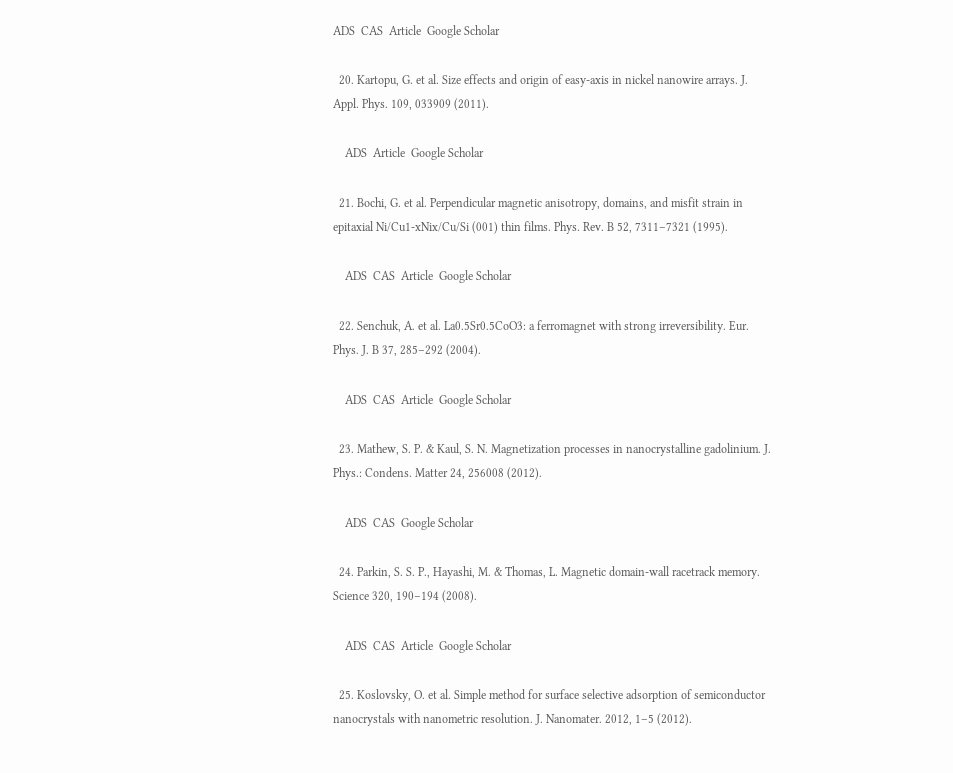ADS  CAS  Article  Google Scholar

  20. Kartopu, G. et al. Size effects and origin of easy-axis in nickel nanowire arrays. J. Appl. Phys. 109, 033909 (2011).

    ADS  Article  Google Scholar

  21. Bochi, G. et al. Perpendicular magnetic anisotropy, domains, and misfit strain in epitaxial Ni/Cu1-xNix/Cu/Si (001) thin films. Phys. Rev. B 52, 7311–7321 (1995).

    ADS  CAS  Article  Google Scholar

  22. Senchuk, A. et al. La0.5Sr0.5CoO3: a ferromagnet with strong irreversibility. Eur. Phys. J. B 37, 285–292 (2004).

    ADS  CAS  Article  Google Scholar

  23. Mathew, S. P. & Kaul, S. N. Magnetization processes in nanocrystalline gadolinium. J. Phys.: Condens. Matter 24, 256008 (2012).

    ADS  CAS  Google Scholar

  24. Parkin, S. S. P., Hayashi, M. & Thomas, L. Magnetic domain-wall racetrack memory. Science 320, 190–194 (2008).

    ADS  CAS  Article  Google Scholar

  25. Koslovsky, O. et al. Simple method for surface selective adsorption of semiconductor nanocrystals with nanometric resolution. J. Nanomater. 2012, 1–5 (2012).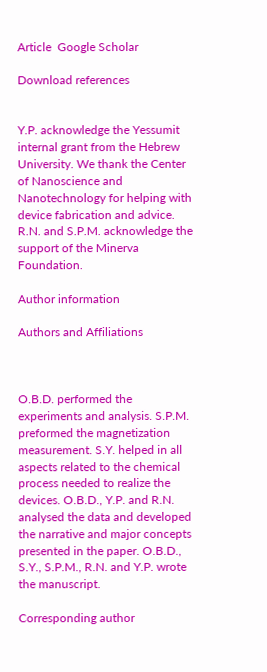Article  Google Scholar

Download references


Y.P. acknowledge the Yessumit internal grant from the Hebrew University. We thank the Center of Nanoscience and Nanotechnology for helping with device fabrication and advice. R.N. and S.P.M. acknowledge the support of the Minerva Foundation.

Author information

Authors and Affiliations



O.B.D. performed the experiments and analysis. S.P.M. preformed the magnetization measurement. S.Y. helped in all aspects related to the chemical process needed to realize the devices. O.B.D., Y.P. and R.N. analysed the data and developed the narrative and major concepts presented in the paper. O.B.D., S.Y., S.P.M., R.N. and Y.P. wrote the manuscript.

Corresponding author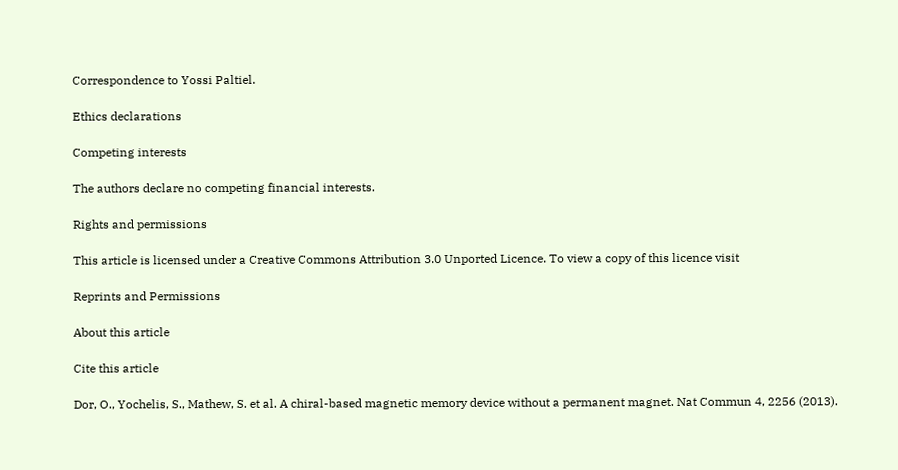Correspondence to Yossi Paltiel.

Ethics declarations

Competing interests

The authors declare no competing financial interests.

Rights and permissions

This article is licensed under a Creative Commons Attribution 3.0 Unported Licence. To view a copy of this licence visit

Reprints and Permissions

About this article

Cite this article

Dor, O., Yochelis, S., Mathew, S. et al. A chiral-based magnetic memory device without a permanent magnet. Nat Commun 4, 2256 (2013).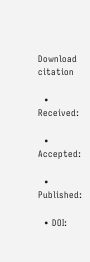Download citation

  • Received:

  • Accepted:

  • Published:

  • DOI: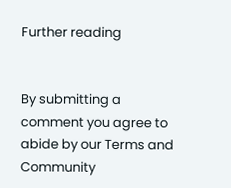Further reading


By submitting a comment you agree to abide by our Terms and Community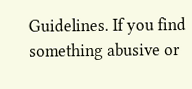Guidelines. If you find something abusive or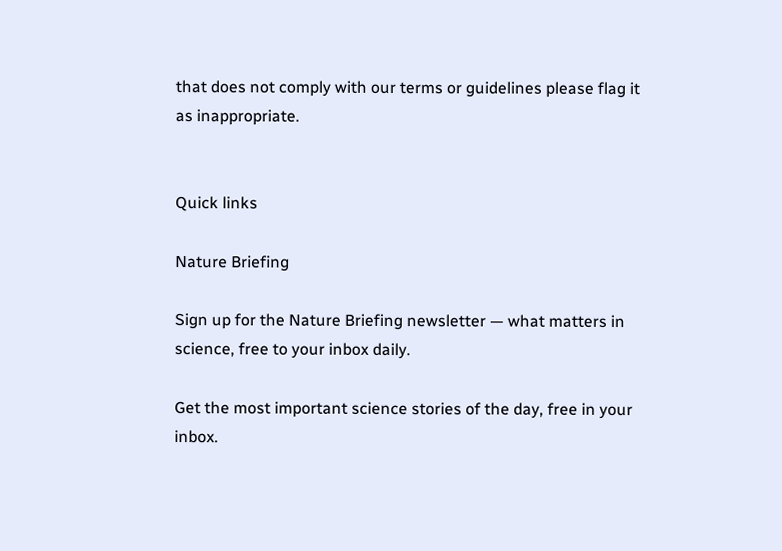that does not comply with our terms or guidelines please flag it as inappropriate.


Quick links

Nature Briefing

Sign up for the Nature Briefing newsletter — what matters in science, free to your inbox daily.

Get the most important science stories of the day, free in your inbox.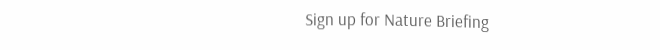Sign up for Nature Briefing